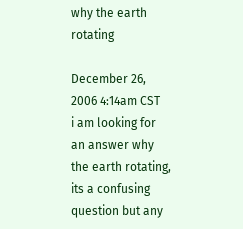why the earth rotating

December 26, 2006 4:14am CST
i am looking for an answer why the earth rotating, its a confusing question but any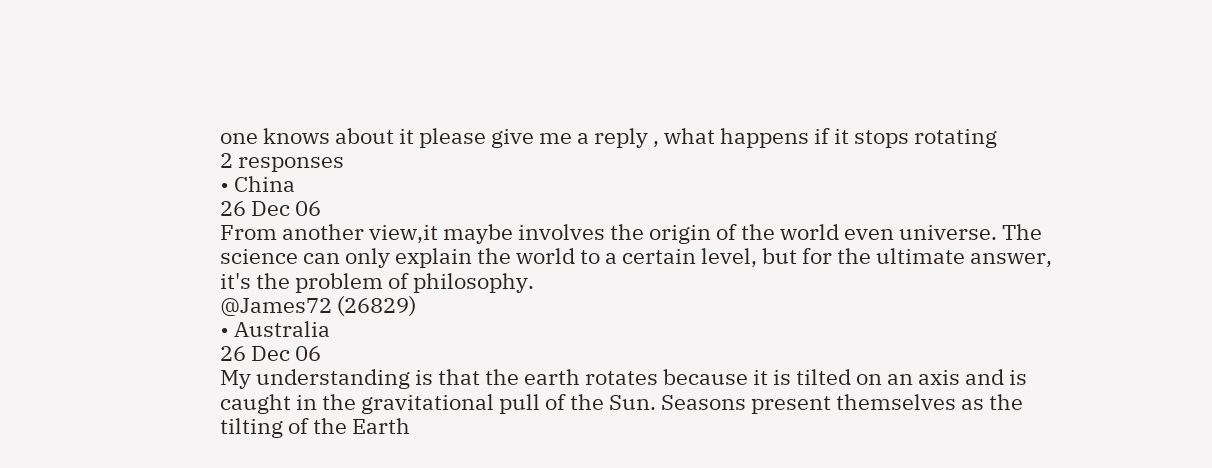one knows about it please give me a reply , what happens if it stops rotating
2 responses
• China
26 Dec 06
From another view,it maybe involves the origin of the world even universe. The science can only explain the world to a certain level, but for the ultimate answer, it's the problem of philosophy.
@James72 (26829)
• Australia
26 Dec 06
My understanding is that the earth rotates because it is tilted on an axis and is caught in the gravitational pull of the Sun. Seasons present themselves as the tilting of the Earth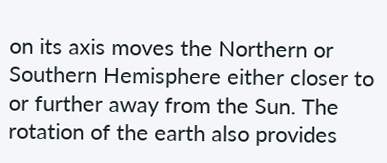on its axis moves the Northern or Southern Hemisphere either closer to or further away from the Sun. The rotation of the earth also provides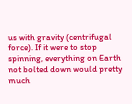us with gravity (centrifugal force). If it were to stop spinning, everything on Earth not bolted down would pretty much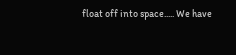float off into space..... We have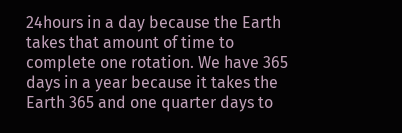24hours in a day because the Earth takes that amount of time to complete one rotation. We have 365 days in a year because it takes the Earth 365 and one quarter days to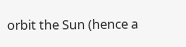orbit the Sun (hence a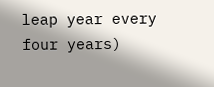leap year every four years)